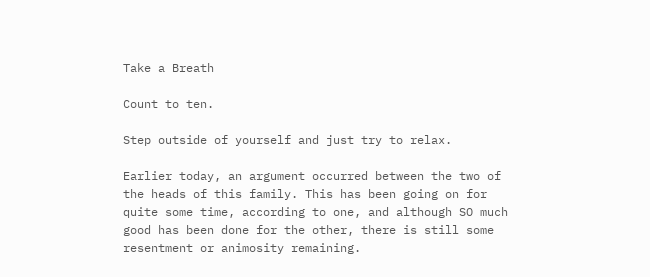Take a Breath

Count to ten.

Step outside of yourself and just try to relax.

Earlier today, an argument occurred between the two of the heads of this family. This has been going on for quite some time, according to one, and although SO much good has been done for the other, there is still some resentment or animosity remaining.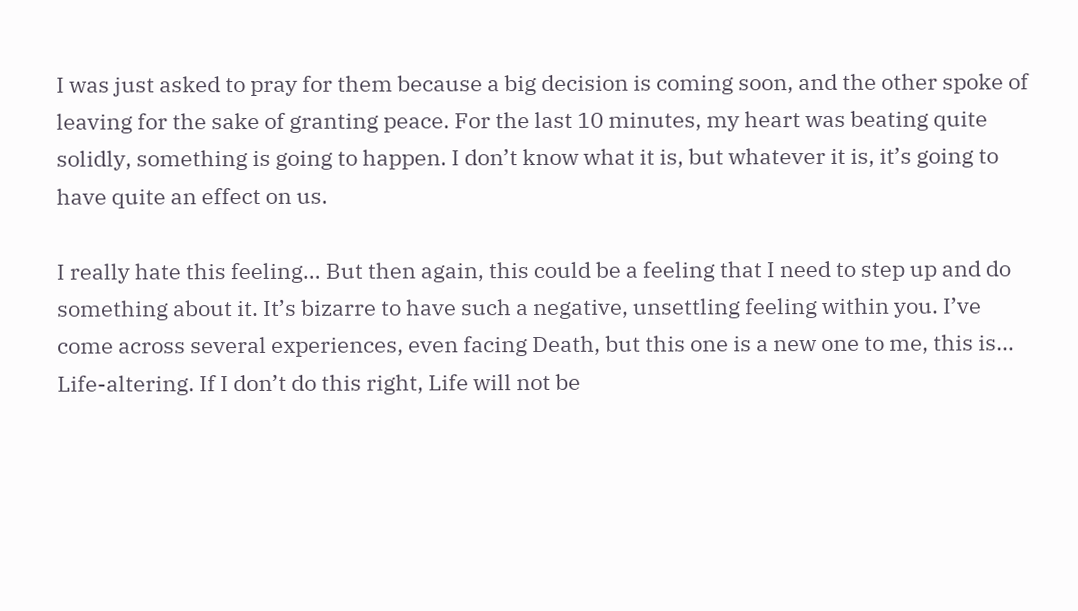I was just asked to pray for them because a big decision is coming soon, and the other spoke of leaving for the sake of granting peace. For the last 10 minutes, my heart was beating quite solidly, something is going to happen. I don’t know what it is, but whatever it is, it’s going to have quite an effect on us.

I really hate this feeling… But then again, this could be a feeling that I need to step up and do something about it. It’s bizarre to have such a negative, unsettling feeling within you. I’ve come across several experiences, even facing Death, but this one is a new one to me, this is… Life-altering. If I don’t do this right, Life will not be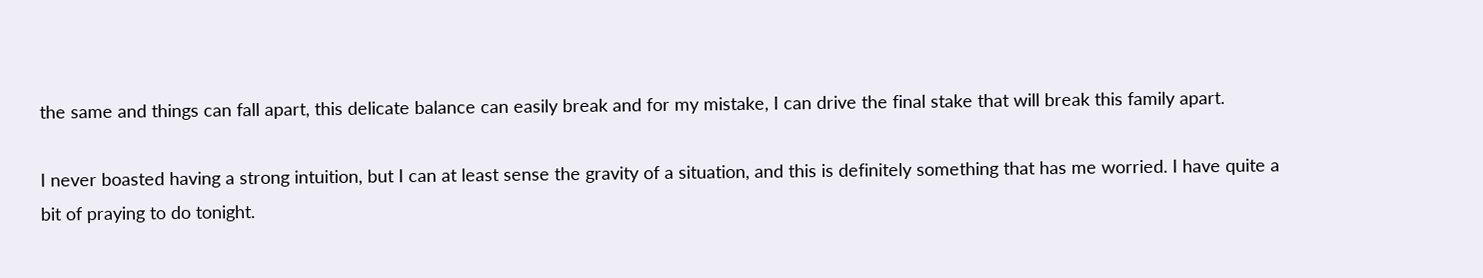the same and things can fall apart, this delicate balance can easily break and for my mistake, I can drive the final stake that will break this family apart.

I never boasted having a strong intuition, but I can at least sense the gravity of a situation, and this is definitely something that has me worried. I have quite a bit of praying to do tonight.